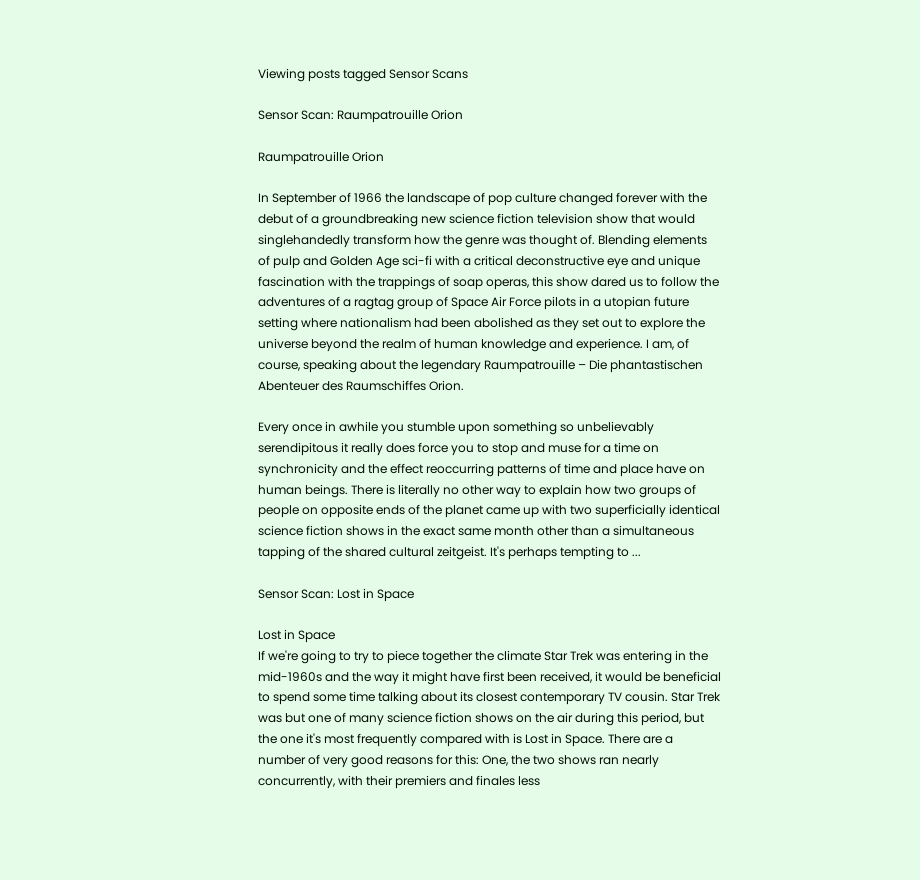Viewing posts tagged Sensor Scans

Sensor Scan: Raumpatrouille Orion

Raumpatrouille Orion

In September of 1966 the landscape of pop culture changed forever with the debut of a groundbreaking new science fiction television show that would singlehandedly transform how the genre was thought of. Blending elements of pulp and Golden Age sci-fi with a critical deconstructive eye and unique fascination with the trappings of soap operas, this show dared us to follow the adventures of a ragtag group of Space Air Force pilots in a utopian future setting where nationalism had been abolished as they set out to explore the universe beyond the realm of human knowledge and experience. I am, of course, speaking about the legendary Raumpatrouille – Die phantastischen Abenteuer des Raumschiffes Orion.

Every once in awhile you stumble upon something so unbelievably serendipitous it really does force you to stop and muse for a time on synchronicity and the effect reoccurring patterns of time and place have on human beings. There is literally no other way to explain how two groups of people on opposite ends of the planet came up with two superficially identical science fiction shows in the exact same month other than a simultaneous tapping of the shared cultural zeitgeist. It's perhaps tempting to ...

Sensor Scan: Lost in Space

Lost in Space
If we're going to try to piece together the climate Star Trek was entering in the mid-1960s and the way it might have first been received, it would be beneficial to spend some time talking about its closest contemporary TV cousin. Star Trek was but one of many science fiction shows on the air during this period, but the one it's most frequently compared with is Lost in Space. There are a number of very good reasons for this: One, the two shows ran nearly concurrently, with their premiers and finales less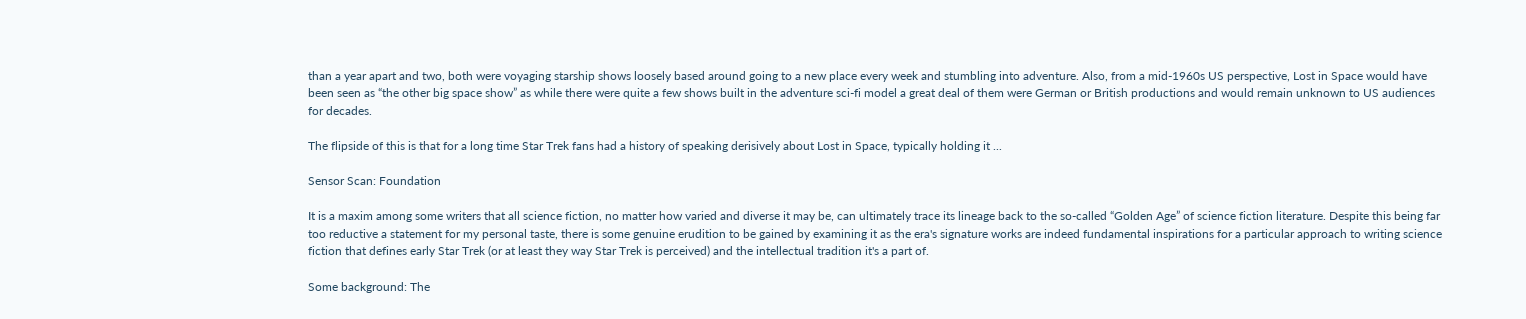than a year apart and two, both were voyaging starship shows loosely based around going to a new place every week and stumbling into adventure. Also, from a mid-1960s US perspective, Lost in Space would have been seen as “the other big space show” as while there were quite a few shows built in the adventure sci-fi model a great deal of them were German or British productions and would remain unknown to US audiences for decades.

The flipside of this is that for a long time Star Trek fans had a history of speaking derisively about Lost in Space, typically holding it ...

Sensor Scan: Foundation

It is a maxim among some writers that all science fiction, no matter how varied and diverse it may be, can ultimately trace its lineage back to the so-called “Golden Age” of science fiction literature. Despite this being far too reductive a statement for my personal taste, there is some genuine erudition to be gained by examining it as the era's signature works are indeed fundamental inspirations for a particular approach to writing science fiction that defines early Star Trek (or at least they way Star Trek is perceived) and the intellectual tradition it's a part of.

Some background: The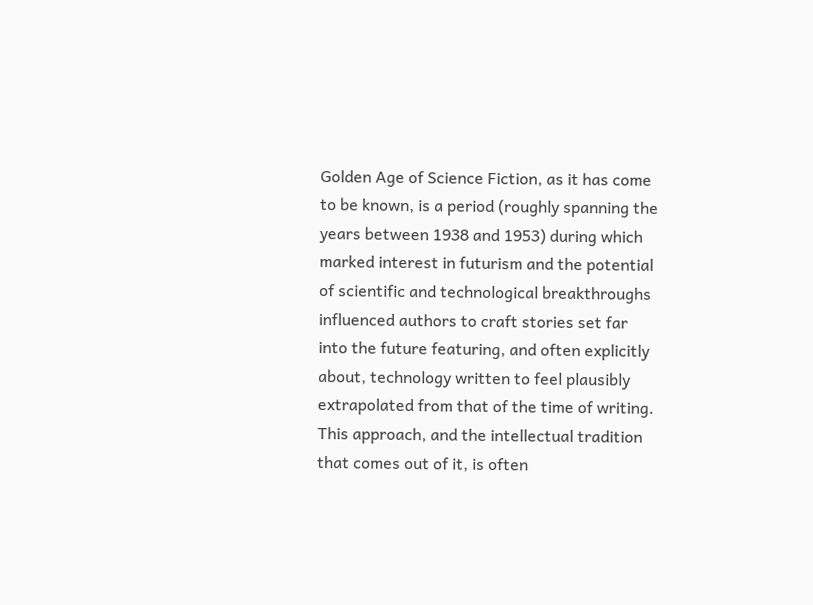Golden Age of Science Fiction, as it has come to be known, is a period (roughly spanning the years between 1938 and 1953) during which marked interest in futurism and the potential of scientific and technological breakthroughs influenced authors to craft stories set far into the future featuring, and often explicitly about, technology written to feel plausibly extrapolated from that of the time of writing. This approach, and the intellectual tradition that comes out of it, is often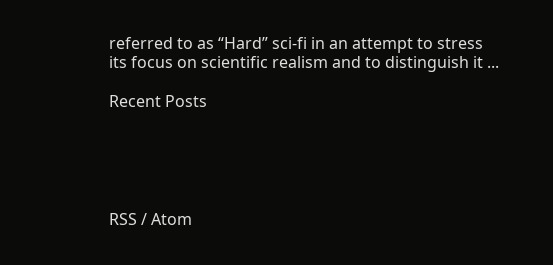referred to as “Hard” sci-fi in an attempt to stress its focus on scientific realism and to distinguish it ...

Recent Posts





RSS / Atom